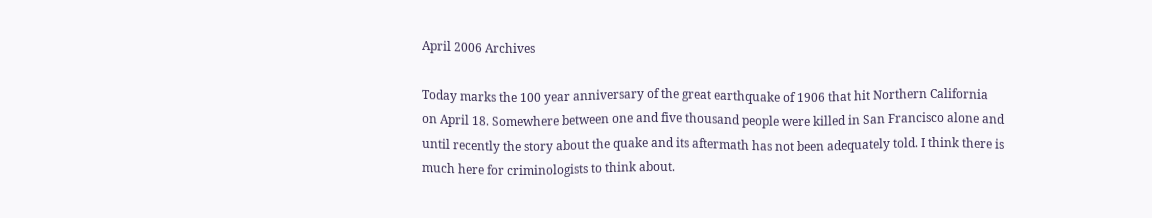April 2006 Archives

Today marks the 100 year anniversary of the great earthquake of 1906 that hit Northern California on April 18. Somewhere between one and five thousand people were killed in San Francisco alone and until recently the story about the quake and its aftermath has not been adequately told. I think there is much here for criminologists to think about.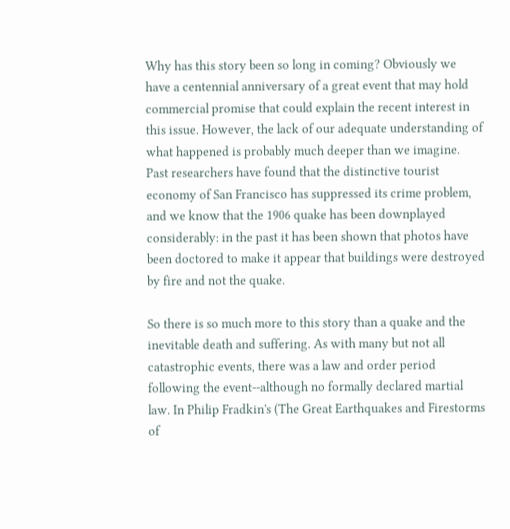Why has this story been so long in coming? Obviously we have a centennial anniversary of a great event that may hold commercial promise that could explain the recent interest in this issue. However, the lack of our adequate understanding of what happened is probably much deeper than we imagine. Past researchers have found that the distinctive tourist economy of San Francisco has suppressed its crime problem, and we know that the 1906 quake has been downplayed considerably: in the past it has been shown that photos have been doctored to make it appear that buildings were destroyed by fire and not the quake.

So there is so much more to this story than a quake and the inevitable death and suffering. As with many but not all catastrophic events, there was a law and order period following the event--although no formally declared martial law. In Philip Fradkin's (The Great Earthquakes and Firestorms of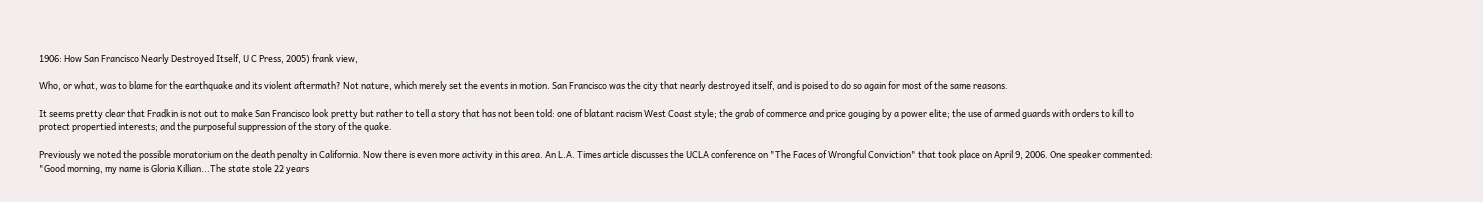1906: How San Francisco Nearly Destroyed Itself, U C Press, 2005) frank view,

Who, or what, was to blame for the earthquake and its violent aftermath? Not nature, which merely set the events in motion. San Francisco was the city that nearly destroyed itself, and is poised to do so again for most of the same reasons.

It seems pretty clear that Fradkin is not out to make San Francisco look pretty but rather to tell a story that has not been told: one of blatant racism West Coast style; the grab of commerce and price gouging by a power elite; the use of armed guards with orders to kill to protect propertied interests; and the purposeful suppression of the story of the quake.

Previously we noted the possible moratorium on the death penalty in California. Now there is even more activity in this area. An L.A. Times article discusses the UCLA conference on "The Faces of Wrongful Conviction" that took place on April 9, 2006. One speaker commented: "Good morning, my name is Gloria Killian...The state stole 22 years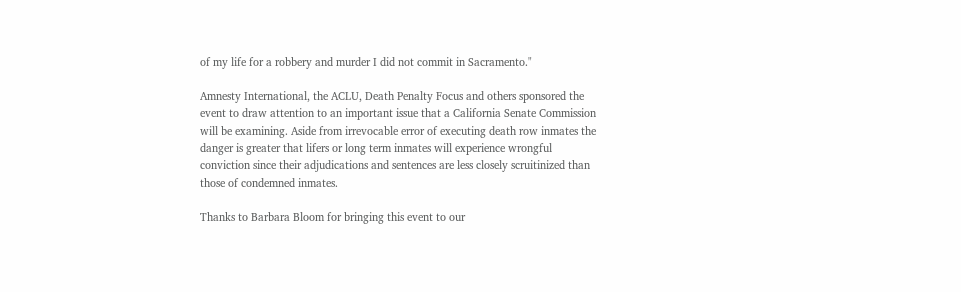of my life for a robbery and murder I did not commit in Sacramento."

Amnesty International, the ACLU, Death Penalty Focus and others sponsored the event to draw attention to an important issue that a California Senate Commission will be examining. Aside from irrevocable error of executing death row inmates the danger is greater that lifers or long term inmates will experience wrongful conviction since their adjudications and sentences are less closely scruitinized than those of condemned inmates.

Thanks to Barbara Bloom for bringing this event to our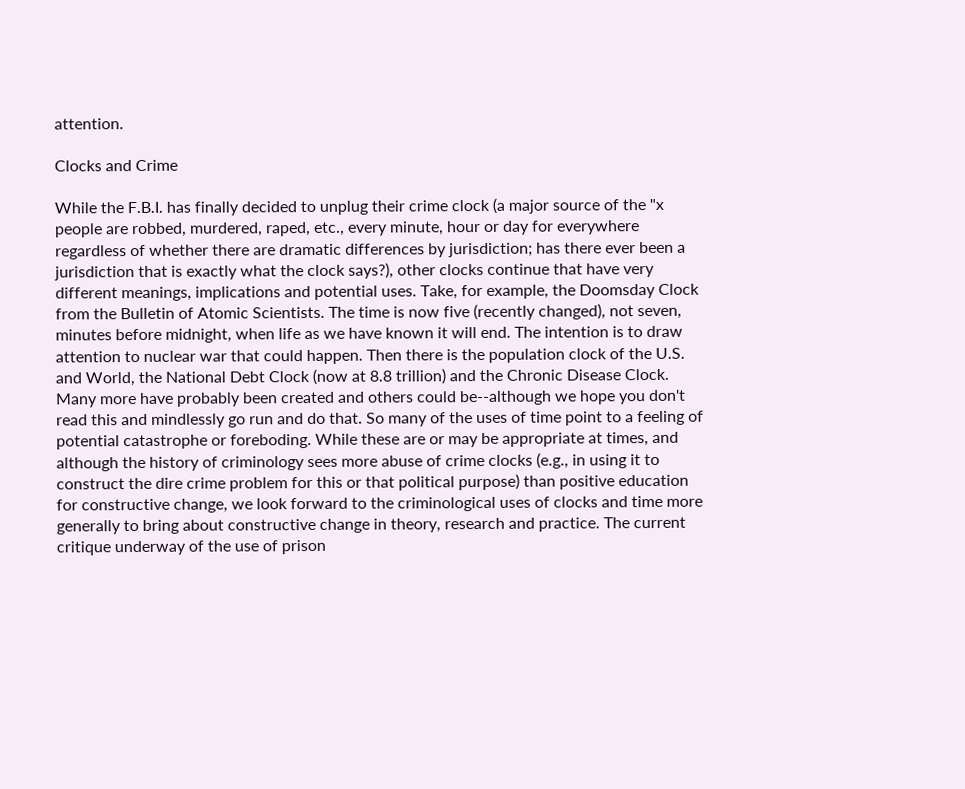attention.

Clocks and Crime

While the F.B.I. has finally decided to unplug their crime clock (a major source of the "x people are robbed, murdered, raped, etc., every minute, hour or day for everywhere regardless of whether there are dramatic differences by jurisdiction; has there ever been a jurisdiction that is exactly what the clock says?), other clocks continue that have very different meanings, implications and potential uses. Take, for example, the Doomsday Clock from the Bulletin of Atomic Scientists. The time is now five (recently changed), not seven, minutes before midnight, when life as we have known it will end. The intention is to draw attention to nuclear war that could happen. Then there is the population clock of the U.S. and World, the National Debt Clock (now at 8.8 trillion) and the Chronic Disease Clock. Many more have probably been created and others could be--although we hope you don't read this and mindlessly go run and do that. So many of the uses of time point to a feeling of potential catastrophe or foreboding. While these are or may be appropriate at times, and although the history of criminology sees more abuse of crime clocks (e.g., in using it to construct the dire crime problem for this or that political purpose) than positive education for constructive change, we look forward to the criminological uses of clocks and time more generally to bring about constructive change in theory, research and practice. The current critique underway of the use of prison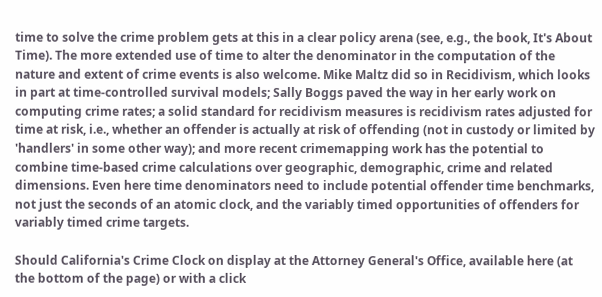time to solve the crime problem gets at this in a clear policy arena (see, e.g., the book, It's About Time). The more extended use of time to alter the denominator in the computation of the nature and extent of crime events is also welcome. Mike Maltz did so in Recidivism, which looks in part at time-controlled survival models; Sally Boggs paved the way in her early work on computing crime rates; a solid standard for recidivism measures is recidivism rates adjusted for time at risk, i.e., whether an offender is actually at risk of offending (not in custody or limited by 'handlers' in some other way); and more recent crimemapping work has the potential to combine time-based crime calculations over geographic, demographic, crime and related dimensions. Even here time denominators need to include potential offender time benchmarks, not just the seconds of an atomic clock, and the variably timed opportunities of offenders for variably timed crime targets.

Should California's Crime Clock on display at the Attorney General's Office, available here (at the bottom of the page) or with a click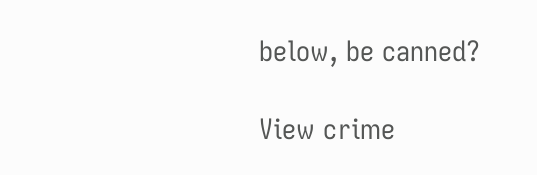below, be canned?

View crime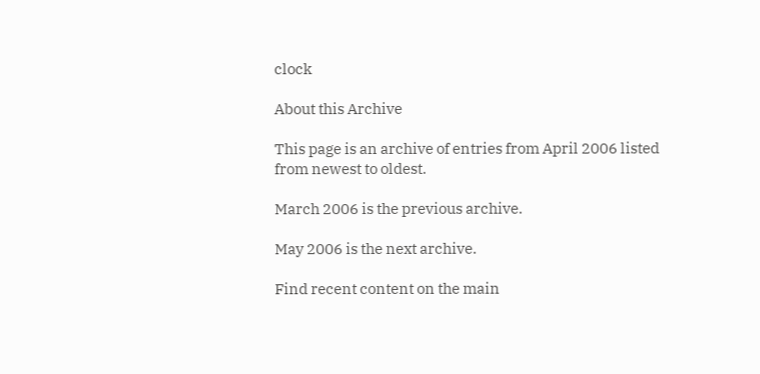clock

About this Archive

This page is an archive of entries from April 2006 listed from newest to oldest.

March 2006 is the previous archive.

May 2006 is the next archive.

Find recent content on the main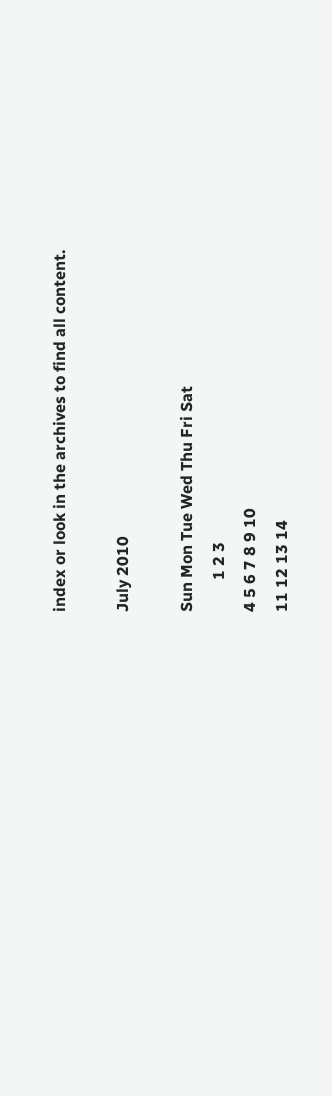index or look in the archives to find all content.

July 2010

Sun Mon Tue Wed Thu Fri Sat
        1 2 3
4 5 6 7 8 9 10
11 12 13 14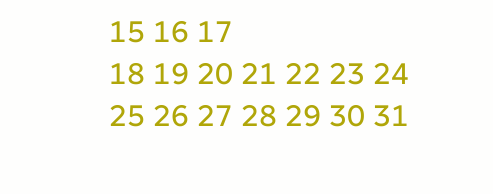15 16 17
18 19 20 21 22 23 24
25 26 27 28 29 30 31